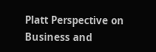Platt Perspective on Business and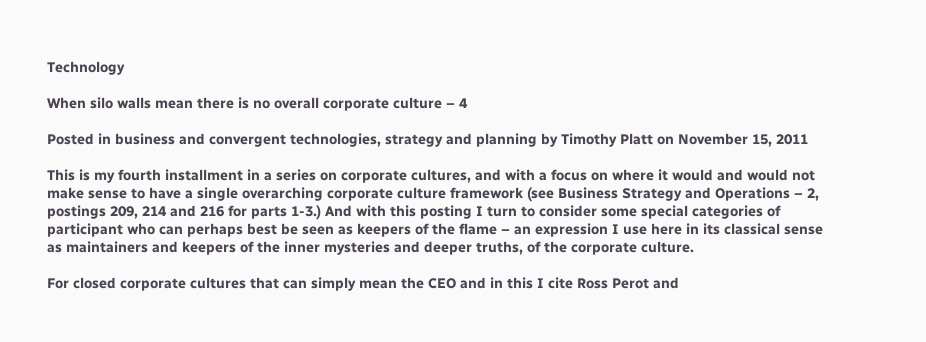Technology

When silo walls mean there is no overall corporate culture – 4

Posted in business and convergent technologies, strategy and planning by Timothy Platt on November 15, 2011

This is my fourth installment in a series on corporate cultures, and with a focus on where it would and would not make sense to have a single overarching corporate culture framework (see Business Strategy and Operations – 2, postings 209, 214 and 216 for parts 1-3.) And with this posting I turn to consider some special categories of participant who can perhaps best be seen as keepers of the flame – an expression I use here in its classical sense as maintainers and keepers of the inner mysteries and deeper truths, of the corporate culture.

For closed corporate cultures that can simply mean the CEO and in this I cite Ross Perot and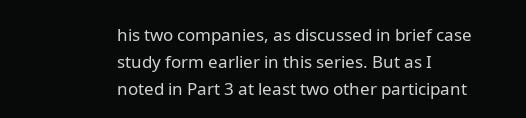his two companies, as discussed in brief case study form earlier in this series. But as I noted in Part 3 at least two other participant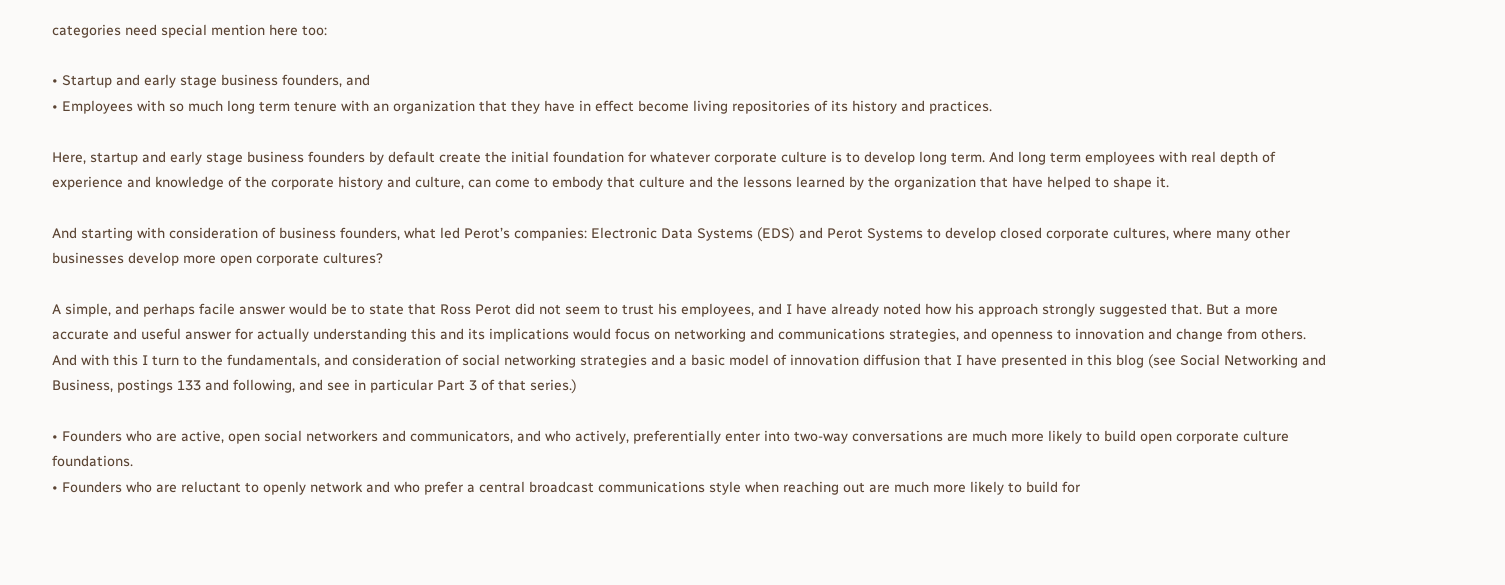categories need special mention here too:

• Startup and early stage business founders, and
• Employees with so much long term tenure with an organization that they have in effect become living repositories of its history and practices.

Here, startup and early stage business founders by default create the initial foundation for whatever corporate culture is to develop long term. And long term employees with real depth of experience and knowledge of the corporate history and culture, can come to embody that culture and the lessons learned by the organization that have helped to shape it.

And starting with consideration of business founders, what led Perot’s companies: Electronic Data Systems (EDS) and Perot Systems to develop closed corporate cultures, where many other businesses develop more open corporate cultures?

A simple, and perhaps facile answer would be to state that Ross Perot did not seem to trust his employees, and I have already noted how his approach strongly suggested that. But a more accurate and useful answer for actually understanding this and its implications would focus on networking and communications strategies, and openness to innovation and change from others. And with this I turn to the fundamentals, and consideration of social networking strategies and a basic model of innovation diffusion that I have presented in this blog (see Social Networking and Business, postings 133 and following, and see in particular Part 3 of that series.)

• Founders who are active, open social networkers and communicators, and who actively, preferentially enter into two-way conversations are much more likely to build open corporate culture foundations.
• Founders who are reluctant to openly network and who prefer a central broadcast communications style when reaching out are much more likely to build for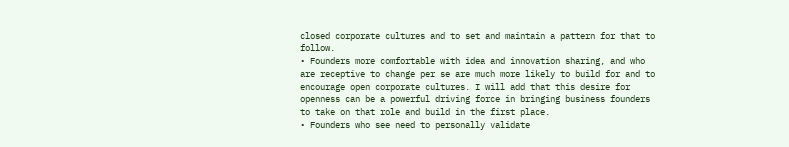closed corporate cultures and to set and maintain a pattern for that to follow.
• Founders more comfortable with idea and innovation sharing, and who are receptive to change per se are much more likely to build for and to encourage open corporate cultures. I will add that this desire for openness can be a powerful driving force in bringing business founders to take on that role and build in the first place.
• Founders who see need to personally validate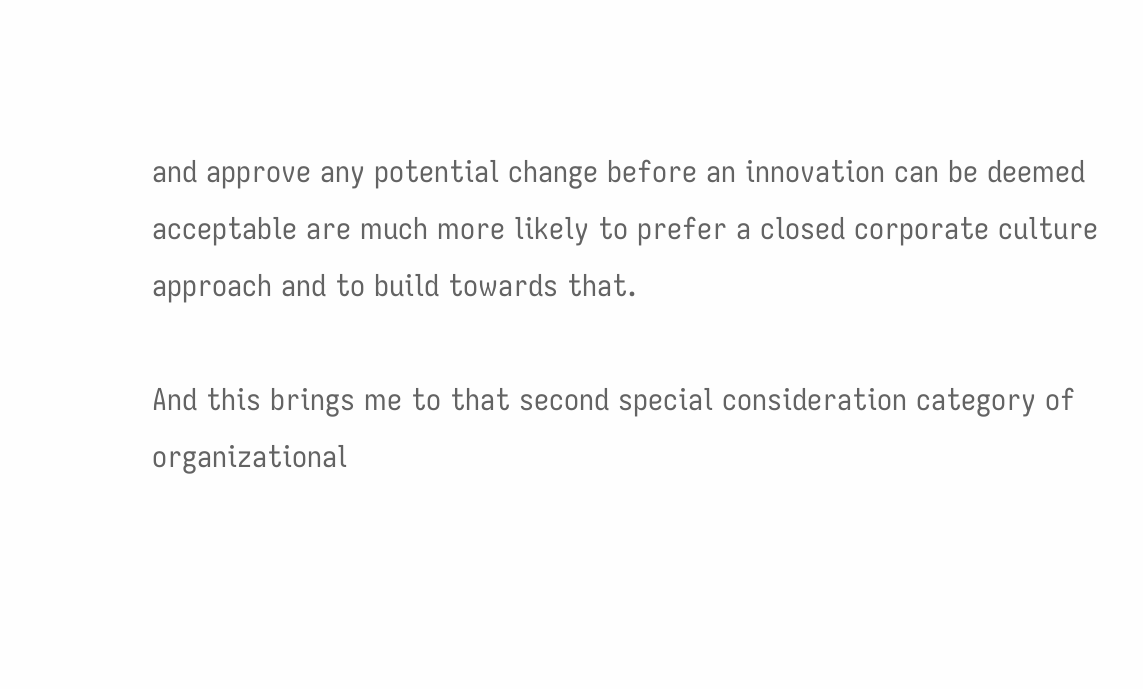and approve any potential change before an innovation can be deemed acceptable are much more likely to prefer a closed corporate culture approach and to build towards that.

And this brings me to that second special consideration category of organizational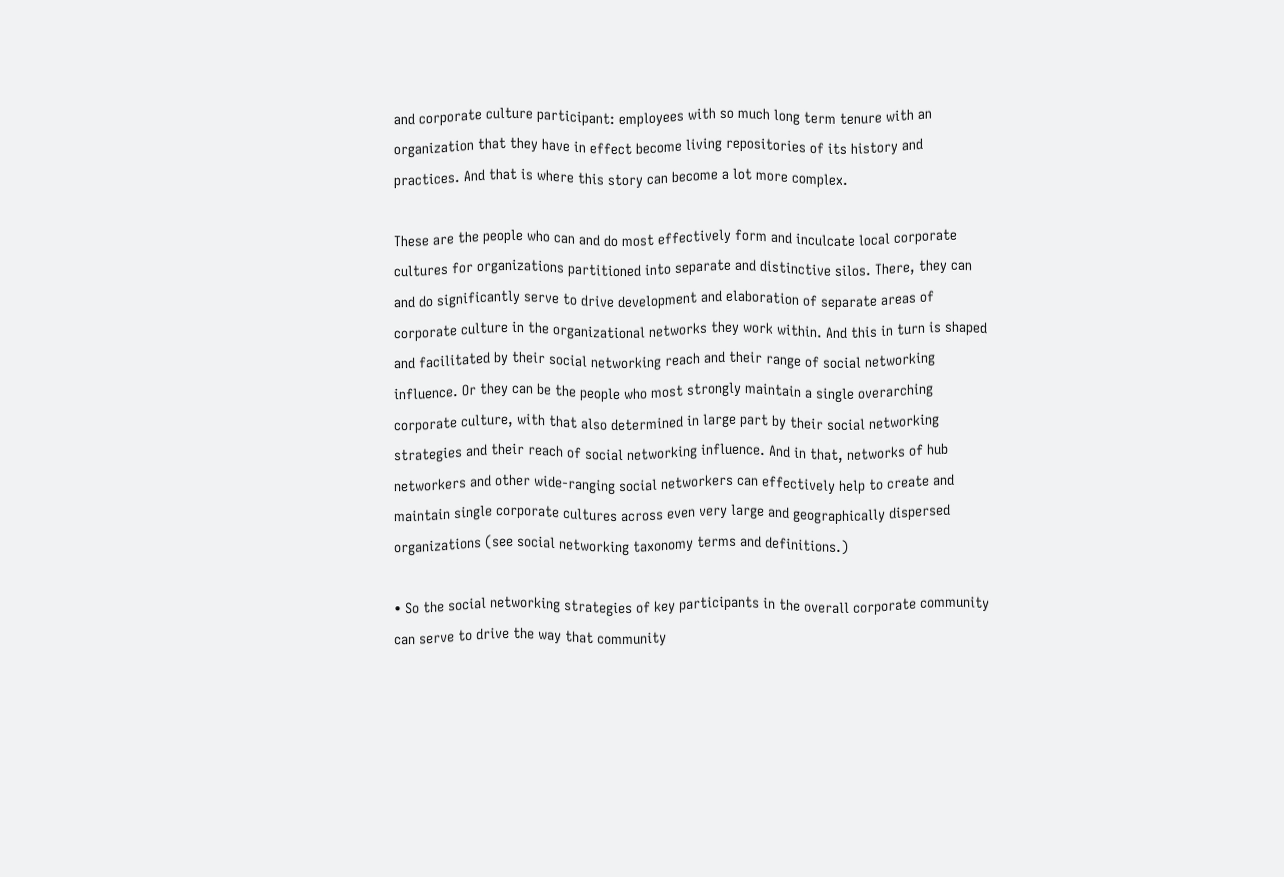and corporate culture participant: employees with so much long term tenure with an organization that they have in effect become living repositories of its history and practices. And that is where this story can become a lot more complex.

These are the people who can and do most effectively form and inculcate local corporate cultures for organizations partitioned into separate and distinctive silos. There, they can and do significantly serve to drive development and elaboration of separate areas of corporate culture in the organizational networks they work within. And this in turn is shaped and facilitated by their social networking reach and their range of social networking influence. Or they can be the people who most strongly maintain a single overarching corporate culture, with that also determined in large part by their social networking strategies and their reach of social networking influence. And in that, networks of hub networkers and other wide-ranging social networkers can effectively help to create and maintain single corporate cultures across even very large and geographically dispersed organizations (see social networking taxonomy terms and definitions.)

• So the social networking strategies of key participants in the overall corporate community can serve to drive the way that community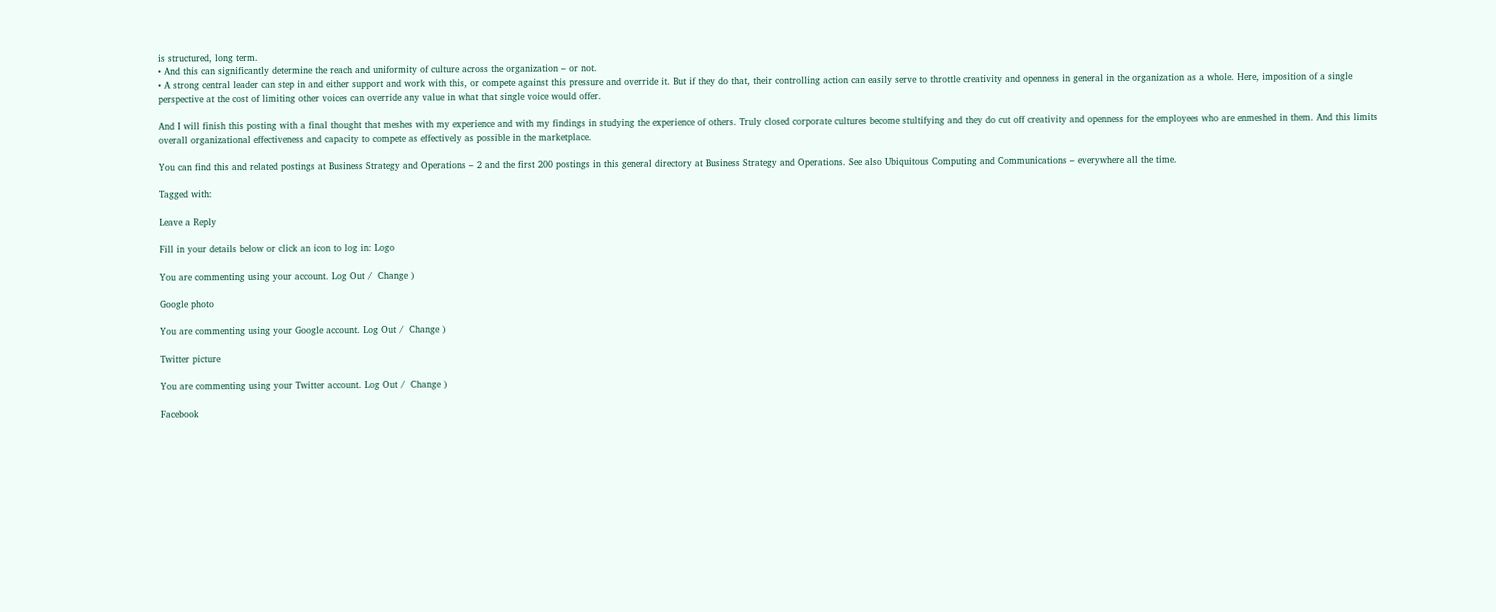is structured, long term.
• And this can significantly determine the reach and uniformity of culture across the organization – or not.
• A strong central leader can step in and either support and work with this, or compete against this pressure and override it. But if they do that, their controlling action can easily serve to throttle creativity and openness in general in the organization as a whole. Here, imposition of a single perspective at the cost of limiting other voices can override any value in what that single voice would offer.

And I will finish this posting with a final thought that meshes with my experience and with my findings in studying the experience of others. Truly closed corporate cultures become stultifying and they do cut off creativity and openness for the employees who are enmeshed in them. And this limits overall organizational effectiveness and capacity to compete as effectively as possible in the marketplace.

You can find this and related postings at Business Strategy and Operations – 2 and the first 200 postings in this general directory at Business Strategy and Operations. See also Ubiquitous Computing and Communications – everywhere all the time.

Tagged with:

Leave a Reply

Fill in your details below or click an icon to log in: Logo

You are commenting using your account. Log Out /  Change )

Google photo

You are commenting using your Google account. Log Out /  Change )

Twitter picture

You are commenting using your Twitter account. Log Out /  Change )

Facebook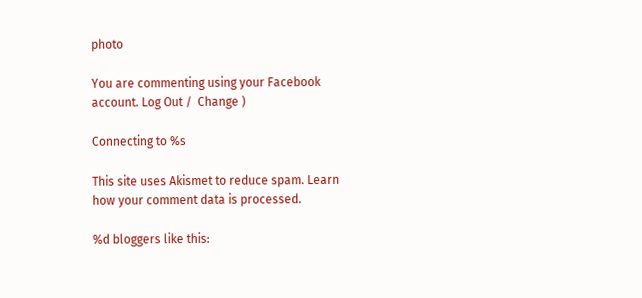photo

You are commenting using your Facebook account. Log Out /  Change )

Connecting to %s

This site uses Akismet to reduce spam. Learn how your comment data is processed.

%d bloggers like this: